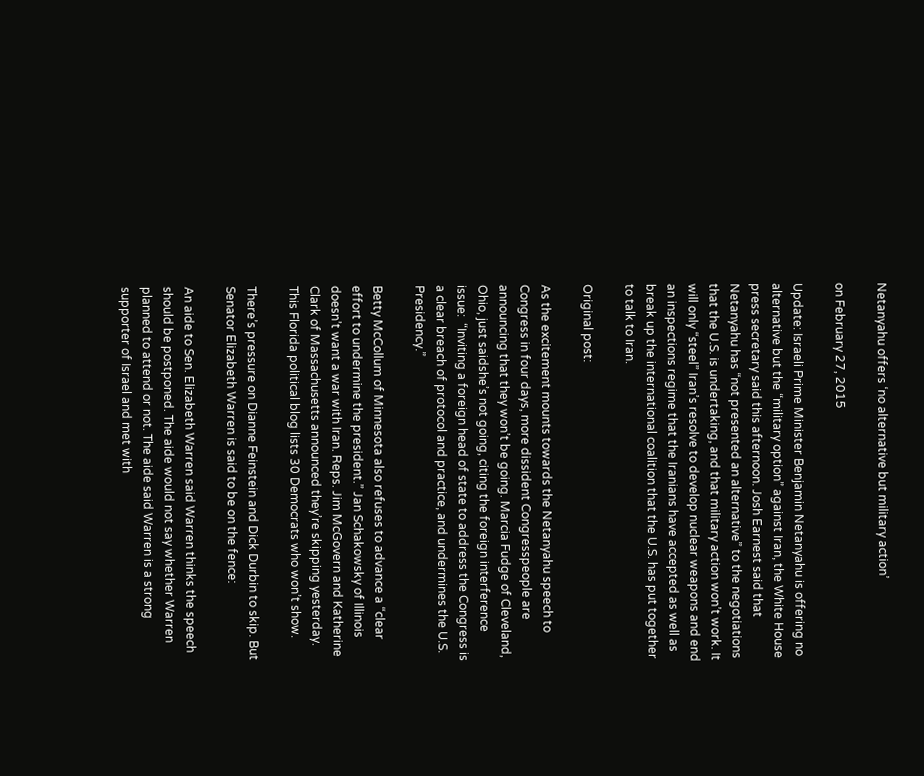Netanyahu offers ‘no alternative but military action’

on February 27, 2015

Update: Israeli Prime Minister Benjamin Netanyahu is offering no alternative but the “military option” against Iran, the White House press secretary said this afternoon. Josh Earnest said that Netanyahu has “not presented an alternative” to the negotiations that the U.S. is undertaking, and that military action won’t work. It will only “steel” Iran’s resolve to develop nuclear weapons and end an inspections regime that the Iranians have accepted as well as break up the international coalition that the U.S. has put together to talk to Iran.

Original post:

As the excitement mounts towards the Netanyahu speech to Congress in four days, more dissident Congresspeople are announcing that they won’t be going. Marcia Fudge of Cleveland, Ohio, just saidshe’s not going, citing the foreign interference issue:  “Inviting a foreign head of state to address the Congress is a clear breach of protocol and practice, and undermines the U.S. Presidency.”

Betty McCollum of Minnesota also refuses to advance a “clear effort to undermine the president.” Jan Schakowsky of Illinois doesn’t want a war with Iran. Reps. Jim McGovern and Katherine Clark of Massachusetts announced they’re skipping yesterday. This Florida political blog lists 30 Democrats who won’t show.

There’s pressure on Dianne Feinstein and Dick Durbin to skip. But Senator Elizabeth Warren is said to be on the fence:

An aide to Sen. Elizabeth Warren said Warren thinks the speech should be postponed. The aide would not say whether Warren planned to attend or not. The aide said Warren is a strong supporter of Israel and met with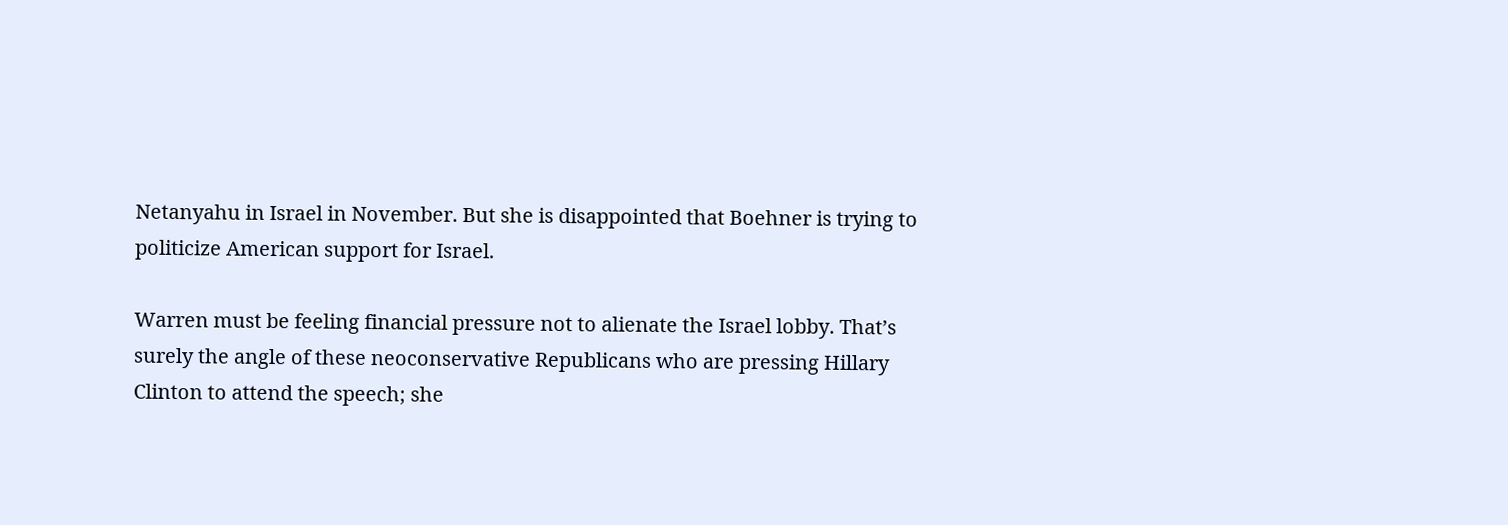Netanyahu in Israel in November. But she is disappointed that Boehner is trying to politicize American support for Israel.

Warren must be feeling financial pressure not to alienate the Israel lobby. That’s surely the angle of these neoconservative Republicans who are pressing Hillary Clinton to attend the speech; she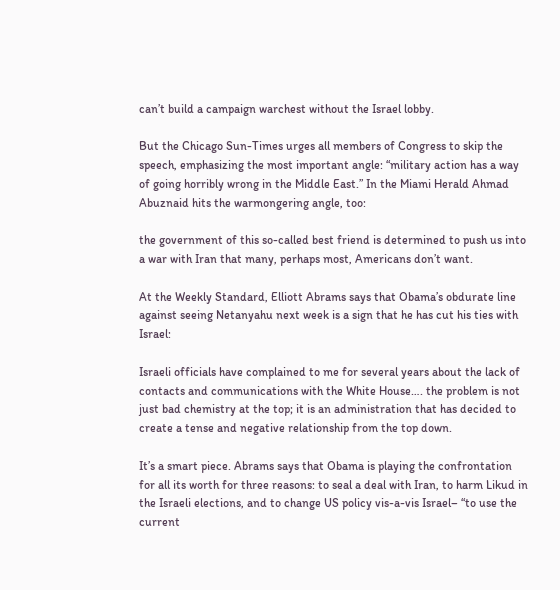can’t build a campaign warchest without the Israel lobby.

But the Chicago Sun-Times urges all members of Congress to skip the speech, emphasizing the most important angle: “military action has a way of going horribly wrong in the Middle East.” In the Miami Herald Ahmad Abuznaid hits the warmongering angle, too:

the government of this so-called best friend is determined to push us into a war with Iran that many, perhaps most, Americans don’t want.

At the Weekly Standard, Elliott Abrams says that Obama’s obdurate line against seeing Netanyahu next week is a sign that he has cut his ties with Israel:

Israeli officials have complained to me for several years about the lack of contacts and communications with the White House…. the problem is not just bad chemistry at the top; it is an administration that has decided to create a tense and negative relationship from the top down.

It’s a smart piece. Abrams says that Obama is playing the confrontation for all its worth for three reasons: to seal a deal with Iran, to harm Likud in the Israeli elections, and to change US policy vis-a-vis Israel– “to use the current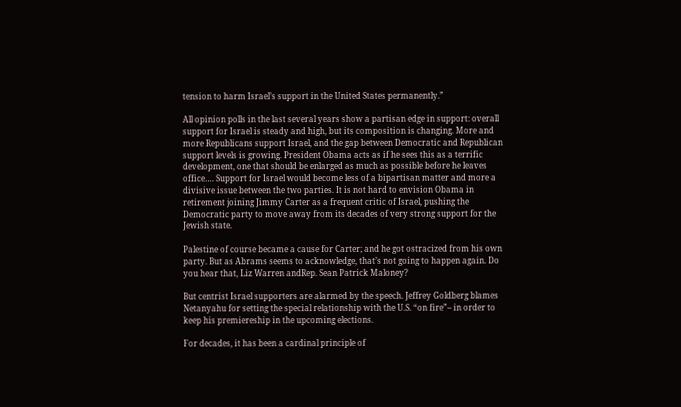tension to harm Israel’s support in the United States permanently.”

All opinion polls in the last several years show a partisan edge in support: overall support for Israel is steady and high, but its composition is changing. More and more Republicans support Israel, and the gap between Democratic and Republican support levels is growing. President Obama acts as if he sees this as a terrific development, one that should be enlarged as much as possible before he leaves office…. Support for Israel would become less of a bipartisan matter and more a divisive issue between the two parties. It is not hard to envision Obama in retirement joining Jimmy Carter as a frequent critic of Israel, pushing the Democratic party to move away from its decades of very strong support for the Jewish state.

Palestine of course became a cause for Carter; and he got ostracized from his own party. But as Abrams seems to acknowledge, that’s not going to happen again. Do you hear that, Liz Warren andRep. Sean Patrick Maloney?

But centrist Israel supporters are alarmed by the speech. Jeffrey Goldberg blames Netanyahu for setting the special relationship with the U.S. “on fire”– in order to keep his premiereship in the upcoming elections.

For decades, it has been a cardinal principle of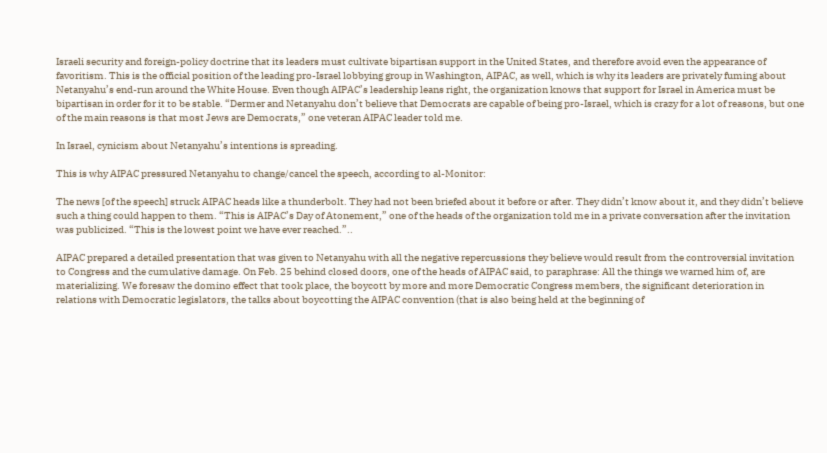Israeli security and foreign-policy doctrine that its leaders must cultivate bipartisan support in the United States, and therefore avoid even the appearance of favoritism. This is the official position of the leading pro-Israel lobbying group in Washington, AIPAC, as well, which is why its leaders are privately fuming about Netanyahu’s end-run around the White House. Even though AIPAC’s leadership leans right, the organization knows that support for Israel in America must be bipartisan in order for it to be stable. “Dermer and Netanyahu don’t believe that Democrats are capable of being pro-Israel, which is crazy for a lot of reasons, but one of the main reasons is that most Jews are Democrats,” one veteran AIPAC leader told me.

In Israel, cynicism about Netanyahu’s intentions is spreading.

This is why AIPAC pressured Netanyahu to change/cancel the speech, according to al-Monitor:

The news [of the speech] struck AIPAC heads like a thunderbolt. They had not been briefed about it before or after. They didn’t know about it, and they didn’t believe such a thing could happen to them. “This is AIPAC’s Day of Atonement,” one of the heads of the organization told me in a private conversation after the invitation was publicized. “This is the lowest point we have ever reached.”..

AIPAC prepared a detailed presentation that was given to Netanyahu with all the negative repercussions they believe would result from the controversial invitation to Congress and the cumulative damage. On Feb. 25 behind closed doors, one of the heads of AIPAC said, to paraphrase: All the things we warned him of, are materializing. We foresaw the domino effect that took place, the boycott by more and more Democratic Congress members, the significant deterioration in relations with Democratic legislators, the talks about boycotting the AIPAC convention (that is also being held at the beginning of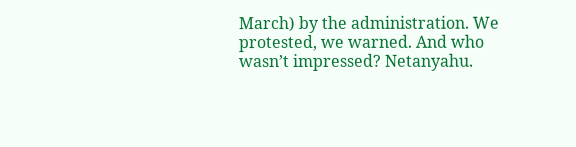March) by the administration. We protested, we warned. And who wasn’t impressed? Netanyahu.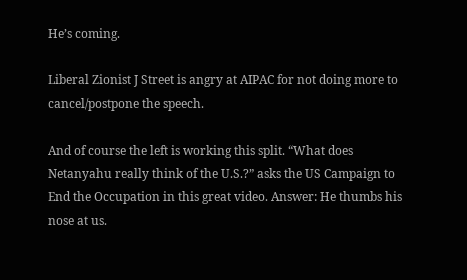He’s coming.

Liberal Zionist J Street is angry at AIPAC for not doing more to cancel/postpone the speech.

And of course the left is working this split. “What does Netanyahu really think of the U.S.?” asks the US Campaign to End the Occupation in this great video. Answer: He thumbs his nose at us.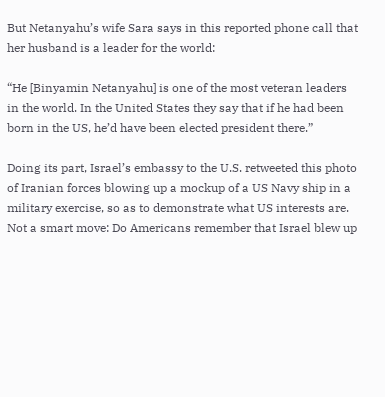But Netanyahu’s wife Sara says in this reported phone call that her husband is a leader for the world:

“He [Binyamin Netanyahu] is one of the most veteran leaders in the world. In the United States they say that if he had been born in the US, he’d have been elected president there.”

Doing its part, Israel’s embassy to the U.S. retweeted this photo of Iranian forces blowing up a mockup of a US Navy ship in a military exercise, so as to demonstrate what US interests are. Not a smart move: Do Americans remember that Israel blew up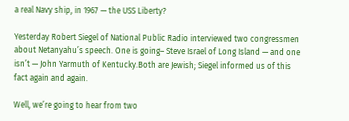a real Navy ship, in 1967 — the USS Liberty?

Yesterday Robert Siegel of National Public Radio interviewed two congressmen about Netanyahu’s speech. One is going– Steve Israel of Long Island — and one isn’t — John Yarmuth of Kentucky.Both are Jewish; Siegel informed us of this fact again and again.

Well, we’re going to hear from two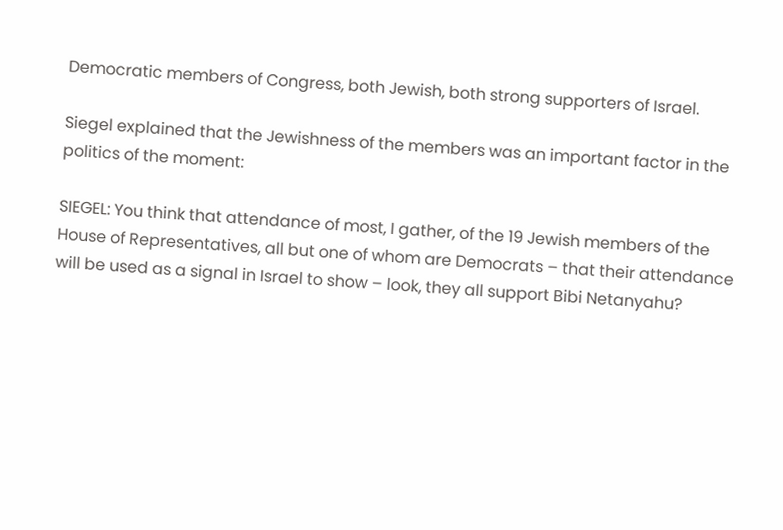Democratic members of Congress, both Jewish, both strong supporters of Israel.

Siegel explained that the Jewishness of the members was an important factor in the politics of the moment:

SIEGEL: You think that attendance of most, I gather, of the 19 Jewish members of the House of Representatives, all but one of whom are Democrats – that their attendance will be used as a signal in Israel to show – look, they all support Bibi Netanyahu?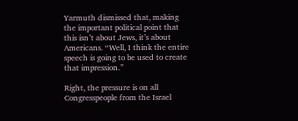Yarmuth dismissed that, making the important political point that this isn’t about Jews, it’s about Americans. “Well, I think the entire speech is going to be used to create that impression.”

Right, the pressure is on all Congresspeople from the Israel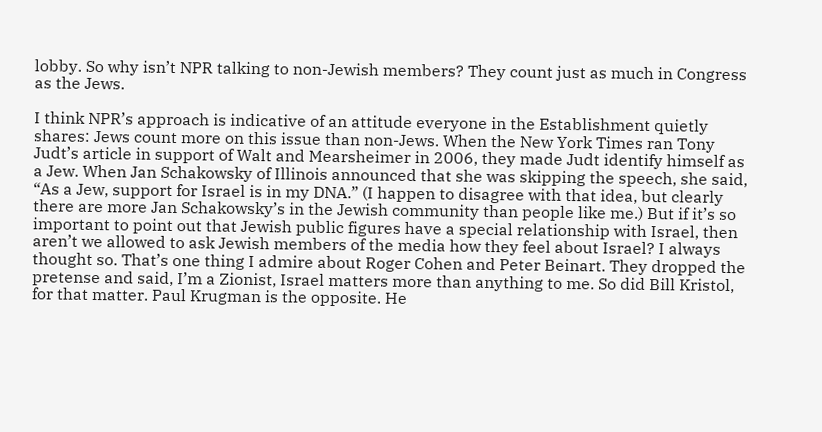lobby. So why isn’t NPR talking to non-Jewish members? They count just as much in Congress as the Jews.

I think NPR’s approach is indicative of an attitude everyone in the Establishment quietly shares: Jews count more on this issue than non-Jews. When the New York Times ran Tony Judt’s article in support of Walt and Mearsheimer in 2006, they made Judt identify himself as a Jew. When Jan Schakowsky of Illinois announced that she was skipping the speech, she said, “As a Jew, support for Israel is in my DNA.” (I happen to disagree with that idea, but clearly there are more Jan Schakowsky’s in the Jewish community than people like me.) But if it’s so important to point out that Jewish public figures have a special relationship with Israel, then aren’t we allowed to ask Jewish members of the media how they feel about Israel? I always thought so. That’s one thing I admire about Roger Cohen and Peter Beinart. They dropped the pretense and said, I’m a Zionist, Israel matters more than anything to me. So did Bill Kristol, for that matter. Paul Krugman is the opposite. He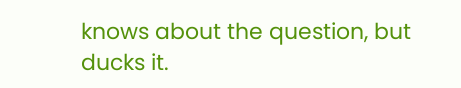knows about the question, but ducks it.